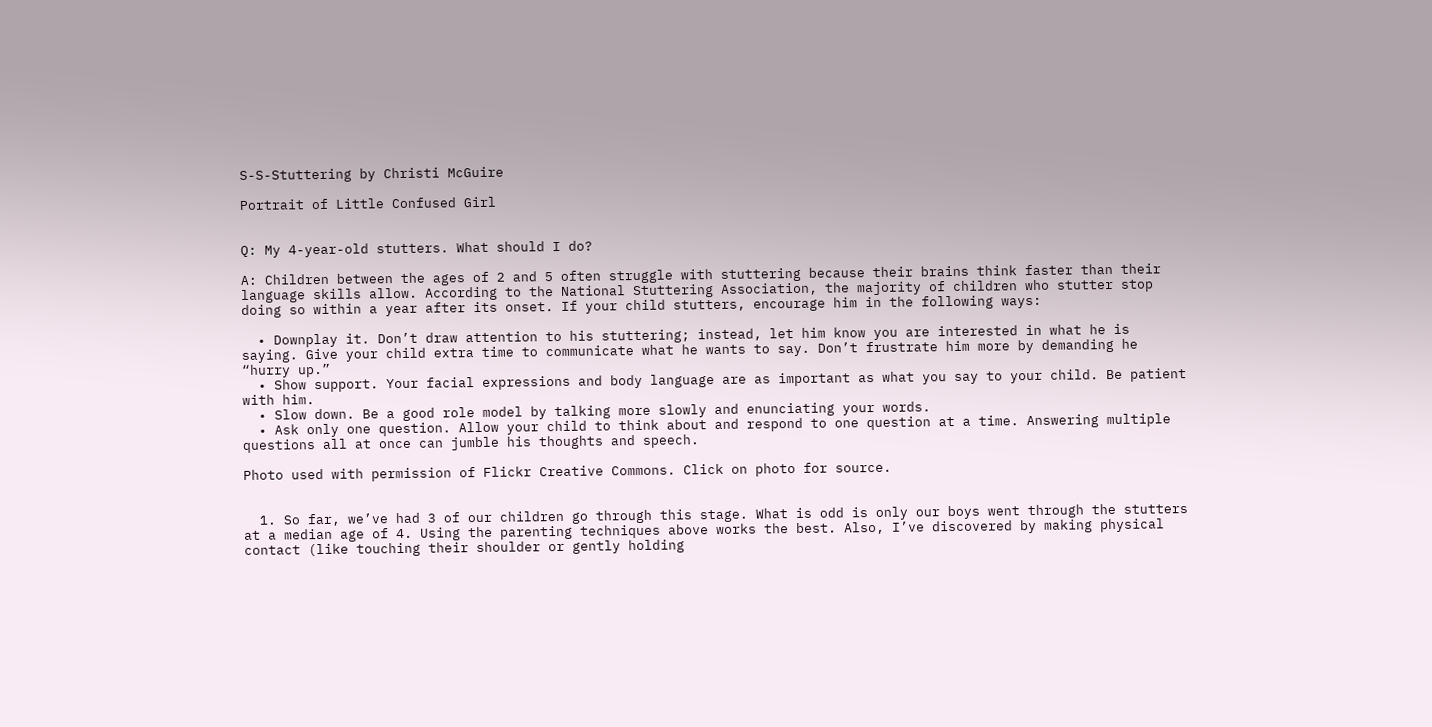S-S-Stuttering by Christi McGuire

Portrait of Little Confused Girl


Q: My 4-year-old stutters. What should I do?

A: Children between the ages of 2 and 5 often struggle with stuttering because their brains think faster than their language skills allow. According to the National Stuttering Association, the majority of children who stutter stop doing so within a year after its onset. If your child stutters, encourage him in the following ways:

  • Downplay it. Don’t draw attention to his stuttering; instead, let him know you are interested in what he is saying. Give your child extra time to communicate what he wants to say. Don’t frustrate him more by demanding he “hurry up.”
  • Show support. Your facial expressions and body language are as important as what you say to your child. Be patient with him.
  • Slow down. Be a good role model by talking more slowly and enunciating your words.
  • Ask only one question. Allow your child to think about and respond to one question at a time. Answering multiple questions all at once can jumble his thoughts and speech.

Photo used with permission of Flickr Creative Commons. Click on photo for source.


  1. So far, we’ve had 3 of our children go through this stage. What is odd is only our boys went through the stutters at a median age of 4. Using the parenting techniques above works the best. Also, I’ve discovered by making physical contact (like touching their shoulder or gently holding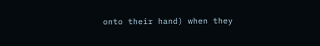onto their hand) when they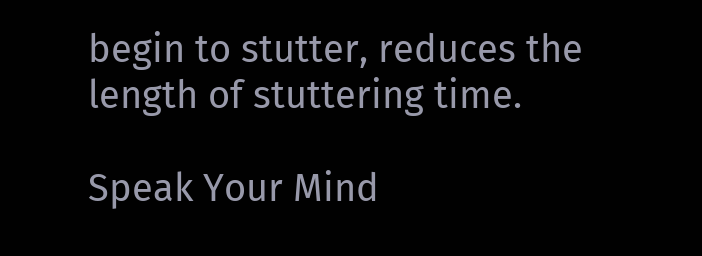begin to stutter, reduces the length of stuttering time.

Speak Your Mind